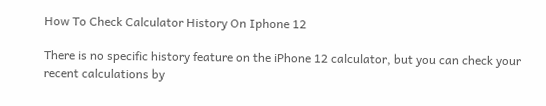How To Check Calculator History On Iphone 12

There is no specific history feature on the iPhone 12 calculator, but you can check your recent calculations by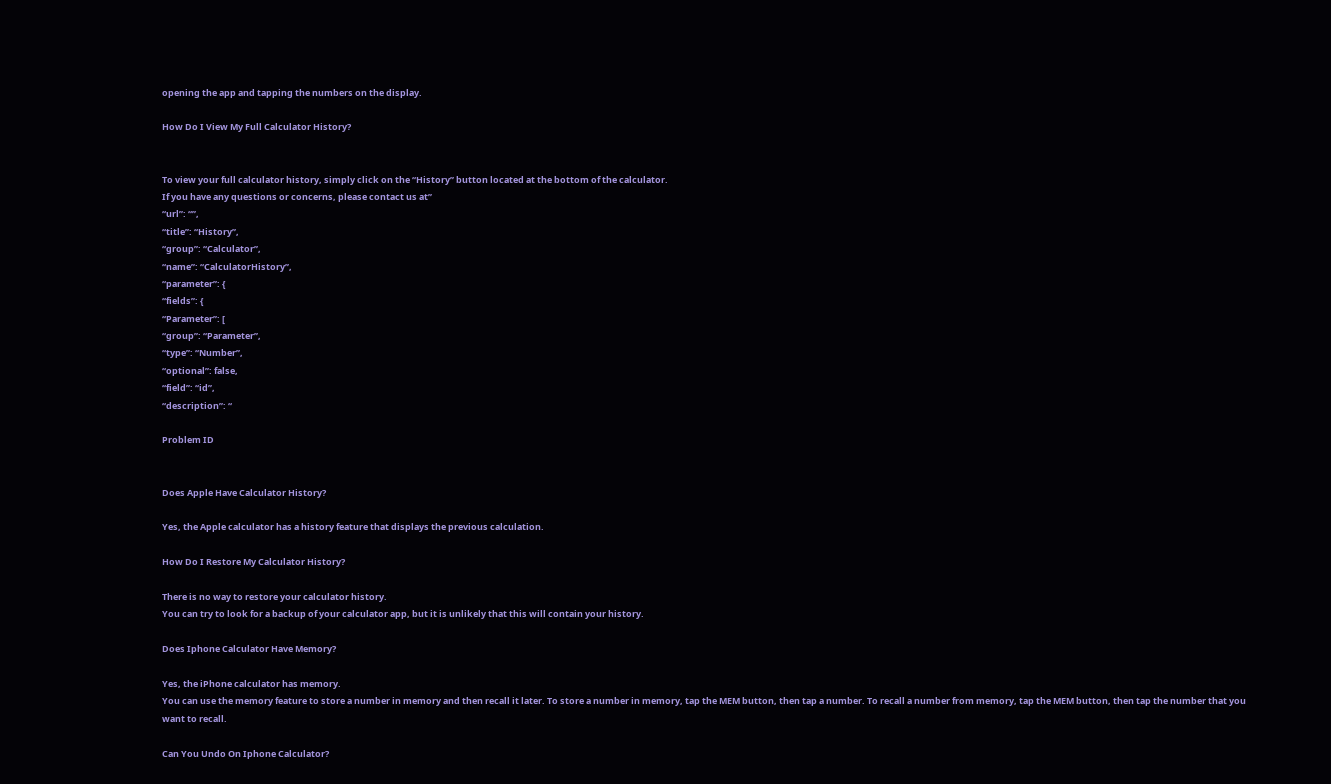opening the app and tapping the numbers on the display.

How Do I View My Full Calculator History?


To view your full calculator history, simply click on the “History” button located at the bottom of the calculator.
If you have any questions or concerns, please contact us at”
“url”: “”,
“title”: “History”,
“group”: “Calculator”,
“name”: “CalculatorHistory”,
“parameter”: {
“fields”: {
“Parameter”: [
“group”: “Parameter”,
“type”: “Number”,
“optional”: false,
“field”: “id”,
“description”: “

Problem ID


Does Apple Have Calculator History?

Yes, the Apple calculator has a history feature that displays the previous calculation.

How Do I Restore My Calculator History?

There is no way to restore your calculator history.
You can try to look for a backup of your calculator app, but it is unlikely that this will contain your history.

Does Iphone Calculator Have Memory?

Yes, the iPhone calculator has memory.
You can use the memory feature to store a number in memory and then recall it later. To store a number in memory, tap the MEM button, then tap a number. To recall a number from memory, tap the MEM button, then tap the number that you want to recall.

Can You Undo On Iphone Calculator?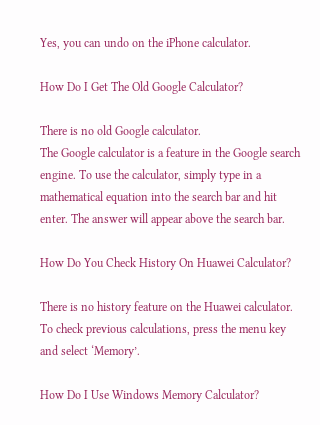Yes, you can undo on the iPhone calculator.

How Do I Get The Old Google Calculator?

There is no old Google calculator.
The Google calculator is a feature in the Google search engine. To use the calculator, simply type in a mathematical equation into the search bar and hit enter. The answer will appear above the search bar.

How Do You Check History On Huawei Calculator?

There is no history feature on the Huawei calculator. To check previous calculations, press the menu key and select ‘Memory’.

How Do I Use Windows Memory Calculator?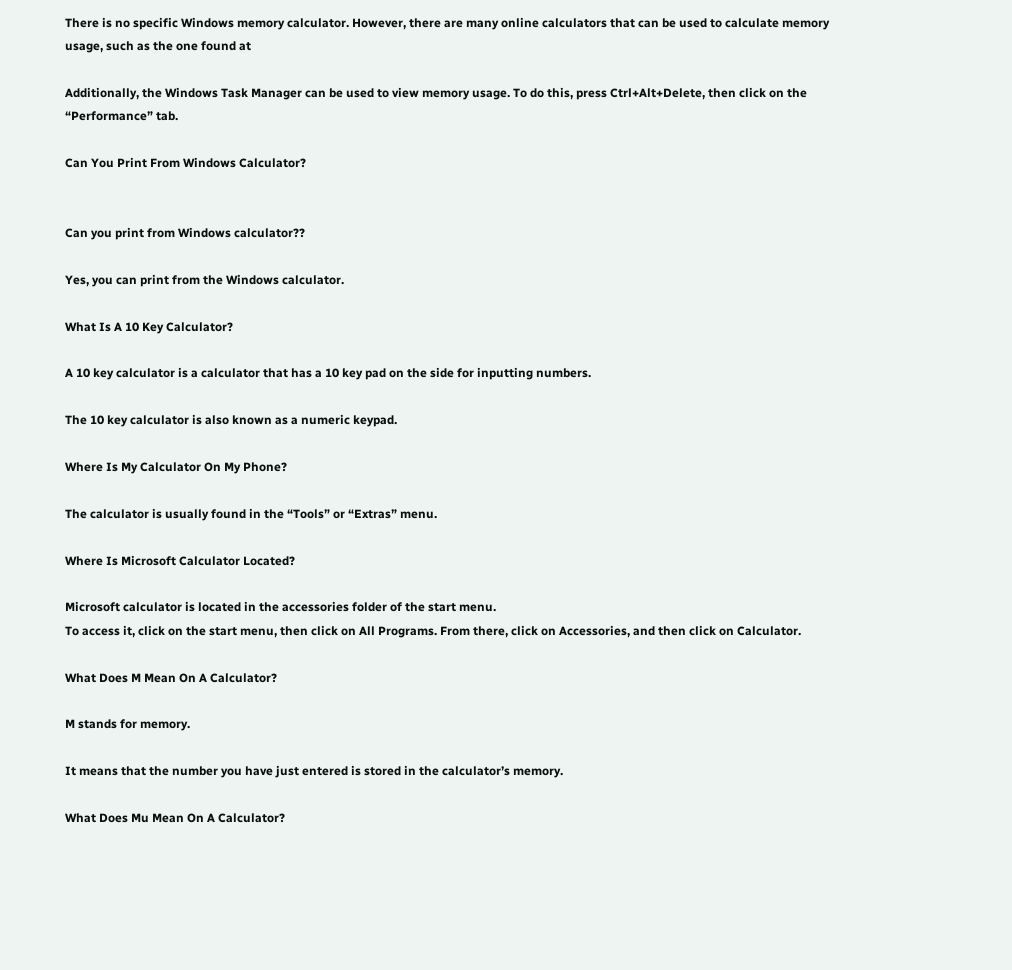There is no specific Windows memory calculator. However, there are many online calculators that can be used to calculate memory usage, such as the one found at

Additionally, the Windows Task Manager can be used to view memory usage. To do this, press Ctrl+Alt+Delete, then click on the “Performance” tab.

Can You Print From Windows Calculator?


Can you print from Windows calculator??

Yes, you can print from the Windows calculator.

What Is A 10 Key Calculator?

A 10 key calculator is a calculator that has a 10 key pad on the side for inputting numbers.

The 10 key calculator is also known as a numeric keypad.

Where Is My Calculator On My Phone?

The calculator is usually found in the “Tools” or “Extras” menu.

Where Is Microsoft Calculator Located?

Microsoft calculator is located in the accessories folder of the start menu.
To access it, click on the start menu, then click on All Programs. From there, click on Accessories, and then click on Calculator.

What Does M Mean On A Calculator?

M stands for memory.

It means that the number you have just entered is stored in the calculator’s memory.

What Does Mu Mean On A Calculator?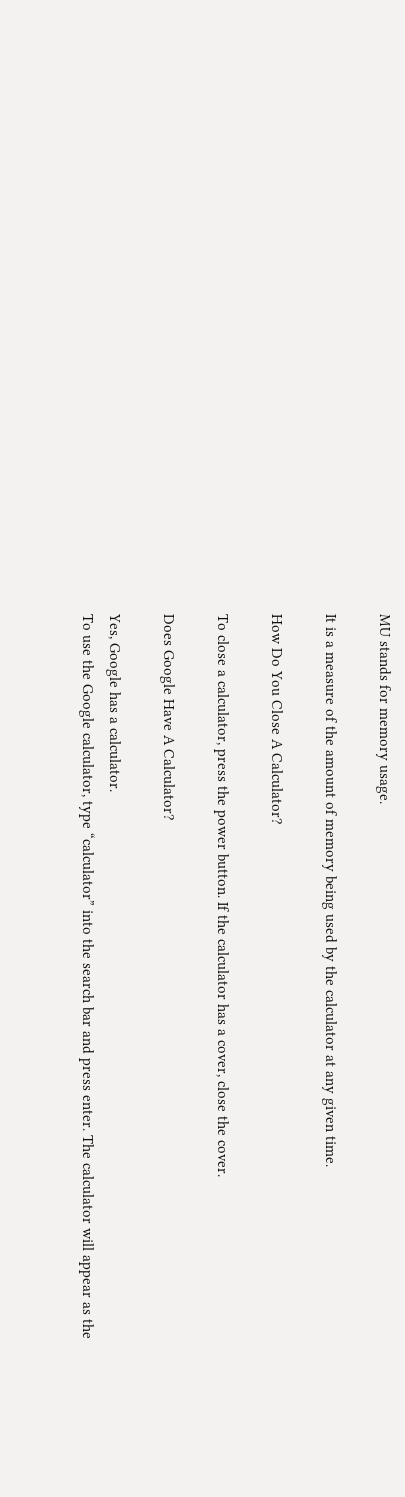MU stands for memory usage.

It is a measure of the amount of memory being used by the calculator at any given time.

How Do You Close A Calculator?

To close a calculator, press the power button. If the calculator has a cover, close the cover.

Does Google Have A Calculator?

Yes, Google has a calculator.
To use the Google calculator, type “calculator” into the search bar and press enter. The calculator will appear as the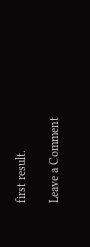first result.

Leave a Comment